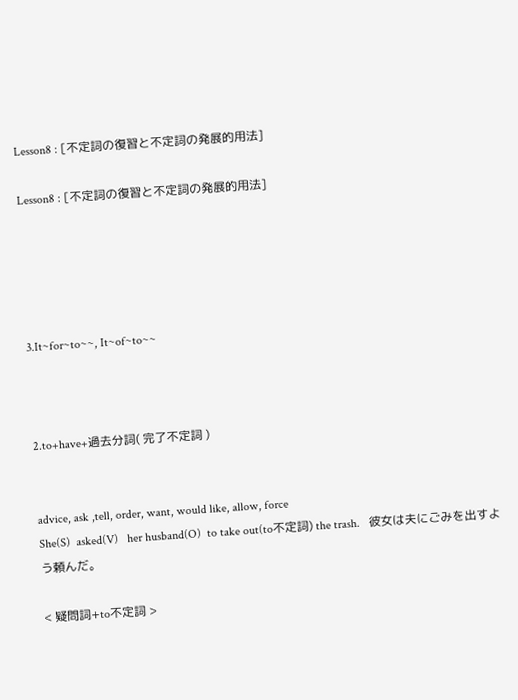Lesson8 : [不定詞の復習と不定詞の発展的用法]

Lesson8 : [不定詞の復習と不定詞の発展的用法]





3.It~for~to~~, It~of~to~~



2.to+have+過去分詞( 完了不定詞 )


advice, ask ,tell, order, want, would like, allow, force
She(S)  asked(V)   her husband(O)  to take out(to不定詞) the trash.   彼女は夫にごみを出すよう頼んだ。

< 疑問詞+to不定詞 >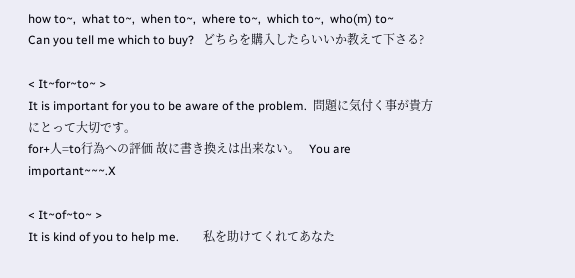how to~,  what to~,  when to~,  where to~,  which to~,  who(m) to~
Can you tell me which to buy?   どちらを購入したらいいか教えて下さる?

< It~for~to~ >
It is important for you to be aware of the problem.  問題に気付く事が貴方にとって大切です。
for+人=to行為への評価 故に書き換えは出来ない。   You are important~~~.X

< It~of~to~ >
It is kind of you to help me.        私を助けてくれてあなた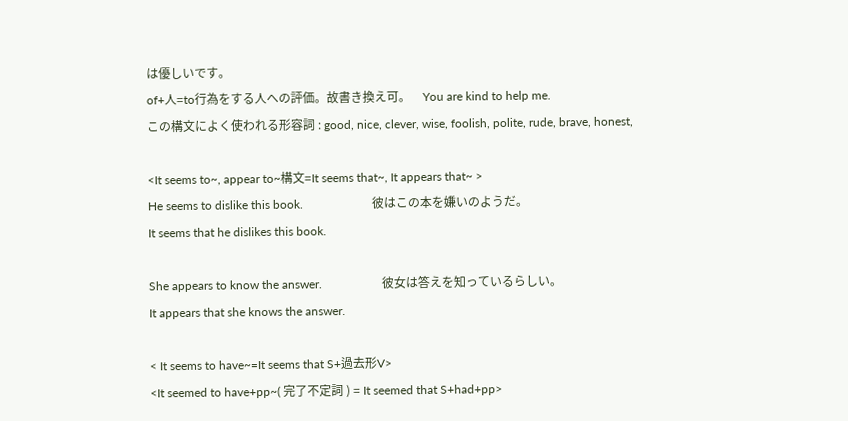は優しいです。
of+人=to行為をする人への評価。故書き換え可。    You are kind to help me.
この構文によく使われる形容詞 : good, nice, clever, wise, foolish, polite, rude, brave, honest,

<It seems to~, appear to~構文=It seems that~, It appears that~ >
He seems to dislike this book.                       彼はこの本を嫌いのようだ。
It seems that he dislikes this book.

She appears to know the answer.                    彼女は答えを知っているらしい。
It appears that she knows the answer.

< It seems to have~=It seems that S+過去形V>
<It seemed to have+pp~( 完了不定詞 ) = It seemed that S+had+pp>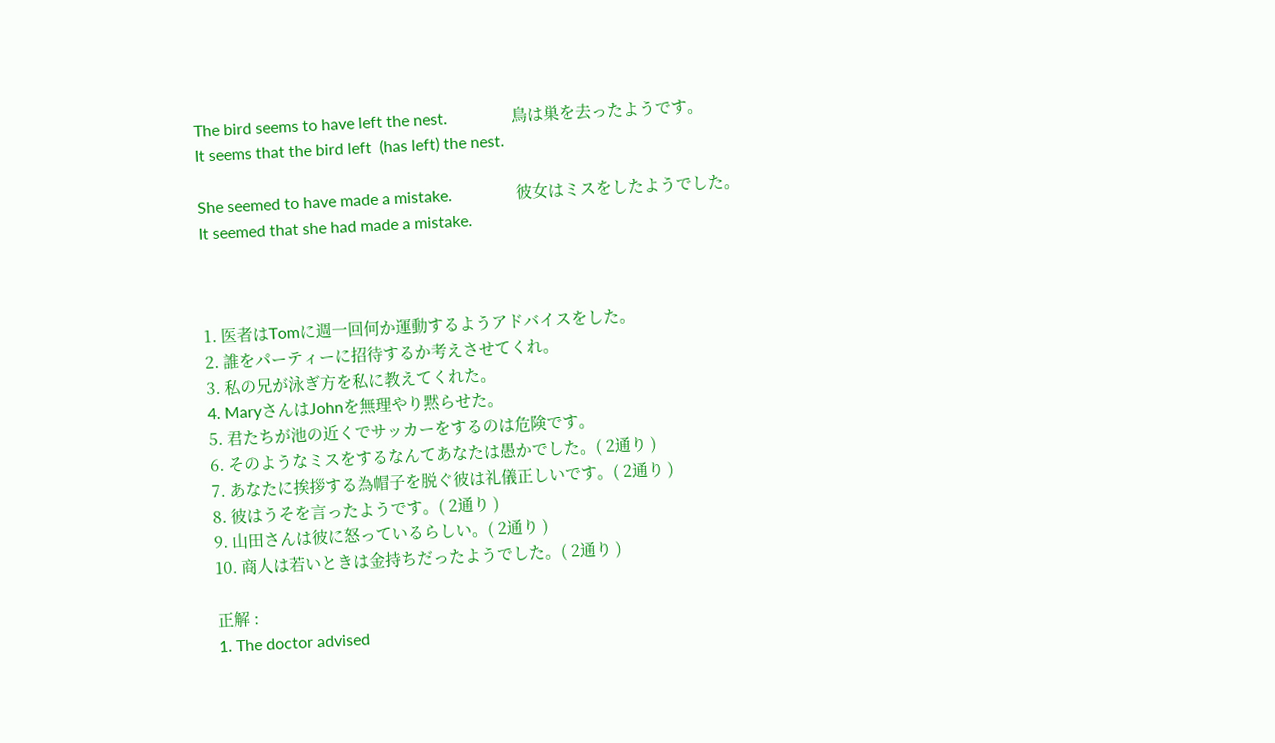The bird seems to have left the nest.                鳥は巣を去ったようです。
It seems that the bird left  (has left) the nest.

She seemed to have made a mistake.                彼女はミスをしたようでした。
It seemed that she had made a mistake.



1. 医者はTomに週一回何か運動するようアドバイスをした。
2. 誰をパーティーに招待するか考えさせてくれ。
3. 私の兄が泳ぎ方を私に教えてくれた。
4. MaryさんはJohnを無理やり黙らせた。
5. 君たちが池の近くでサッカーをするのは危険です。
6. そのようなミスをするなんてあなたは愚かでした。( 2通り )
7. あなたに挨拶する為帽子を脱ぐ彼は礼儀正しいです。( 2通り )
8. 彼はうそを言ったようです。( 2通り )
9. 山田さんは彼に怒っているらしい。( 2通り )
10. 商人は若いときは金持ちだったようでした。( 2通り )

正解 :
1. The doctor advised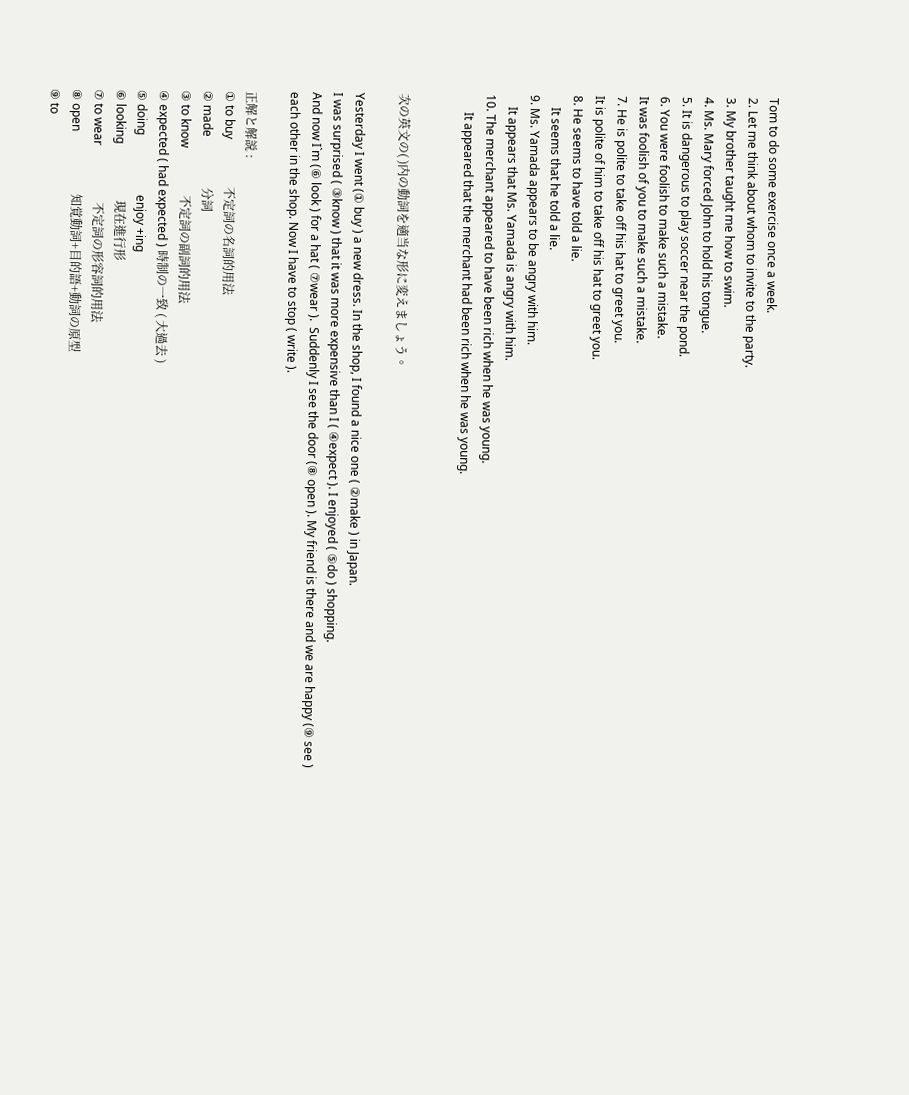Tom to do some exercise once a week.
2. Let me think about whom to invite to the party.
3. My brother taught me how to swim.
4. Ms. Mary forced John to hold his tongue.
5. It is dangerous to play soccer near the pond.
6. You were foolish to make such a mistake.
It was foolish of you to make such a mistake.
7. He is polite to take off his hat to greet you.
It is polite of him to take off his hat to greet you.
8. He seems to have told a lie.
    It seems that he told a lie.
9. Ms. Yamada appears to be angry with him.
    It appears that Ms. Yamada is angry with him.
10. The merchant appeared to have been rich when he was young.
      It appeared that the merchant had been rich when he was young.


次の英文の( )内の動詞を適当な形に変えましょう。

Yesterday I went (① buy ) a new dress. In the shop, I found a nice one ( ②make ) in Japan.
I was surprised ( ③know ) that it was more expensive than I ( ④expect ). I enjoyed ( ⑤do ) shopping.
And now I`m (⑥ look ) for a hat ( ⑦wear ).  Suddenly I see the door (⑧ open ). My friend is there and we are happy (⑨ see ) each other in the shop. Now I have to stop ( write ).

正解と解説 :
① to buy                不定詞の名詞的用法
② made                 分詞
③ to know                不定詞の副詞的用法
④ expected ( had expected ) 時制の一致 ( 大過去 )
⑤ doing                    enjoy +ing
⑥ looking                   現在進行形
⑦ to wear                   不定詞の形容詞的用法
⑧ open                     知覚動詞+目的語+動詞の原型
⑨ to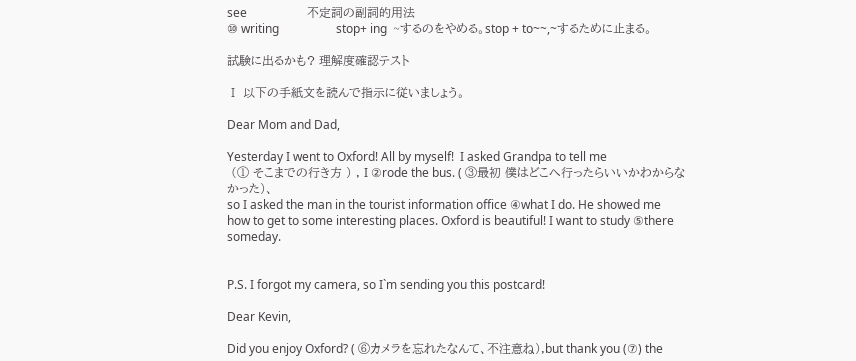see                    不定詞の副詞的用法
⑩ writing                   stop+ ing  ~するのをやめる。stop + to~~,~するために止まる。

試験に出るかも? 理解度確認テスト

Ⅰ 以下の手紙文を読んで指示に従いましょう。

Dear Mom and Dad,

Yesterday I went to Oxford! All by myself!  I asked Grandpa to tell me
 (① そこまでの行き方 ) , I ②rode the bus. ( ③最初 僕はどこへ行ったらいいかわからなかった)、
so I asked the man in the tourist information office ④what I do. He showed me how to get to some interesting places. Oxford is beautiful! I want to study ⑤there someday.


P.S. I forgot my camera, so I`m sending you this postcard!

Dear Kevin,

Did you enjoy Oxford? ( ⑥カメラを忘れたなんて、不注意ね),but thank you (⑦) the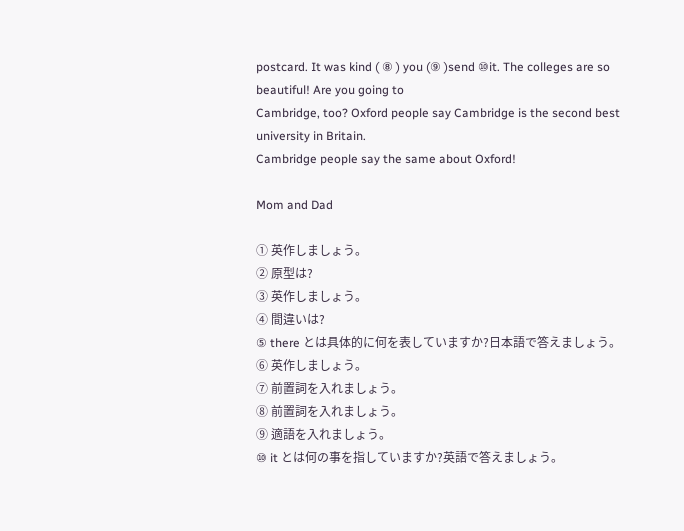postcard. It was kind ( ⑧ ) you (⑨ )send ⑩it. The colleges are so beautiful! Are you going to
Cambridge, too? Oxford people say Cambridge is the second best university in Britain.
Cambridge people say the same about Oxford!

Mom and Dad

① 英作しましょう。
② 原型は?
③ 英作しましょう。
④ 間違いは?
⑤ there とは具体的に何を表していますか?日本語で答えましょう。
⑥ 英作しましょう。
⑦ 前置詞を入れましょう。
⑧ 前置詞を入れましょう。
⑨ 適語を入れましょう。
⑩ it とは何の事を指していますか?英語で答えましょう。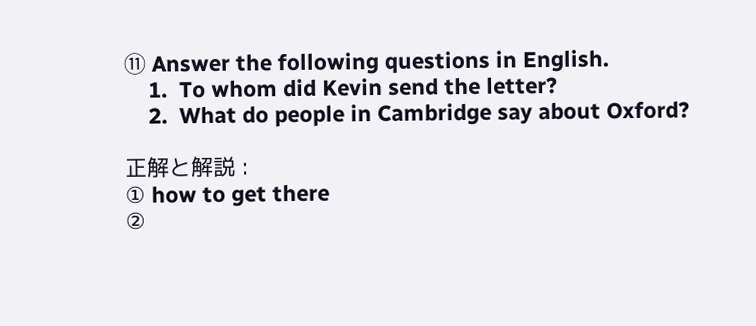⑪ Answer the following questions in English.
    1.  To whom did Kevin send the letter?
    2.  What do people in Cambridge say about Oxford?

正解と解説 :
① how to get there
②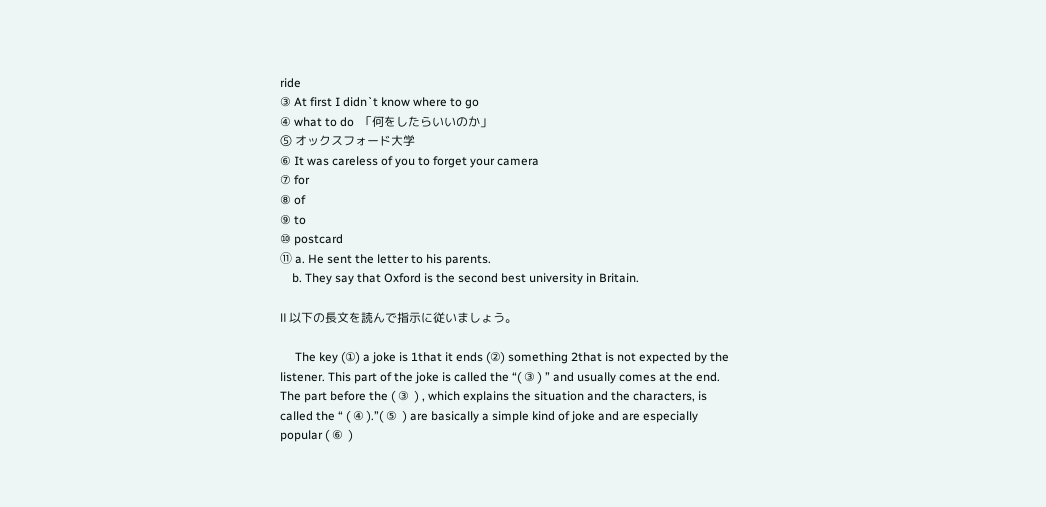ride
③ At first I didn`t know where to go
④ what to do  「何をしたらいいのか」
⑤ オックスフォード大学
⑥ It was careless of you to forget your camera
⑦ for
⑧ of
⑨ to
⑩ postcard
⑪ a. He sent the letter to his parents.
    b. They say that Oxford is the second best university in Britain.

Ⅱ 以下の長文を読んで指示に従いましょう。

     The key (①) a joke is 1that it ends (②) something 2that is not expected by the listener. This part of the joke is called the “( ③ ) ” and usually comes at the end. The part before the ( ③  ) , which explains the situation and the characters, is called the “ ( ④ ).”( ⑤  ) are basically a simple kind of joke and are especially popular ( ⑥  )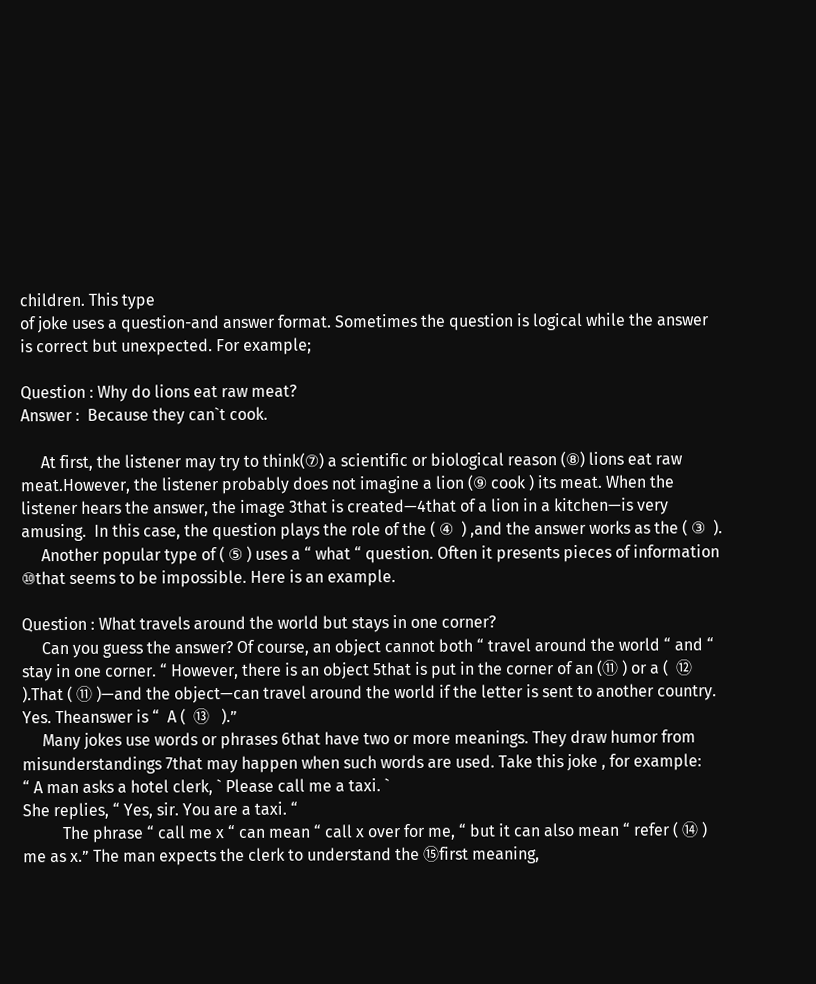children. This type
of joke uses a question-and answer format. Sometimes the question is logical while the answer is correct but unexpected. For example;

Question : Why do lions eat raw meat?
Answer :  Because they can`t cook.

     At first, the listener may try to think(⑦) a scientific or biological reason (⑧) lions eat raw meat.However, the listener probably does not imagine a lion (⑨ cook ) its meat. When the listener hears the answer, the image 3that is created—4that of a lion in a kitchen—is very amusing.  In this case, the question plays the role of the ( ④  ) ,and the answer works as the ( ③  ).
     Another popular type of ( ⑤ ) uses a “ what “ question. Often it presents pieces of information ⑩that seems to be impossible. Here is an example.

Question : What travels around the world but stays in one corner?
     Can you guess the answer? Of course, an object cannot both “ travel around the world “ and “ stay in one corner. “ However, there is an object 5that is put in the corner of an (⑪ ) or a (  ⑫ ).That ( ⑪ )—and the object—can travel around the world if the letter is sent to another country. Yes. Theanswer is “  A (  ⑬   ).”
     Many jokes use words or phrases 6that have two or more meanings. They draw humor from misunderstandings 7that may happen when such words are used. Take this joke , for example:
“ A man asks a hotel clerk, ` Please call me a taxi. `
She replies, “ Yes, sir. You are a taxi. “
          The phrase “ call me x “ can mean “ call x over for me, “ but it can also mean “ refer ( ⑭ ) me as x.” The man expects the clerk to understand the ⑮first meaning,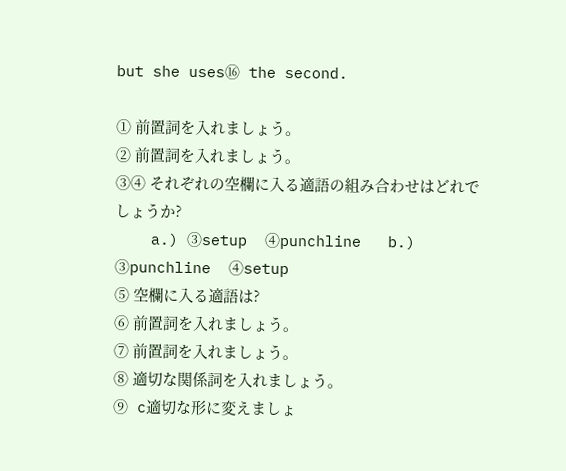but she uses⑯ the second.

① 前置詞を入れましょう。
② 前置詞を入れましょう。
③④ それぞれの空欄に入る適語の組み合わせはどれでしょうか?
    a.) ③setup  ④punchline   b.) ③punchline  ④setup
⑤ 空欄に入る適語は?
⑥ 前置詞を入れましょう。
⑦ 前置詞を入れましょう。
⑧ 適切な関係詞を入れましょう。
⑨ c適切な形に変えましょ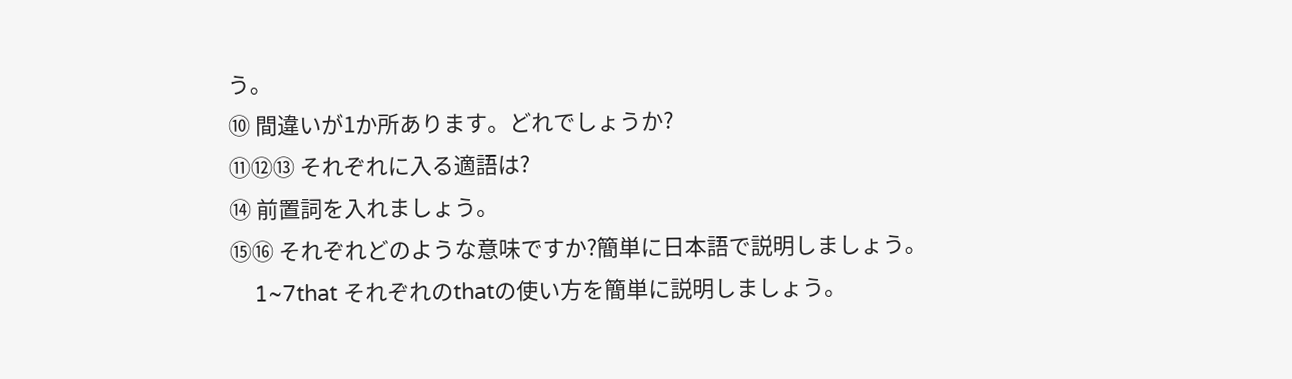う。
⑩ 間違いが1か所あります。どれでしょうか?
⑪⑫⑬ それぞれに入る適語は?
⑭ 前置詞を入れましょう。
⑮⑯ それぞれどのような意味ですか?簡単に日本語で説明しましょう。
    1~7that それぞれのthatの使い方を簡単に説明しましょう。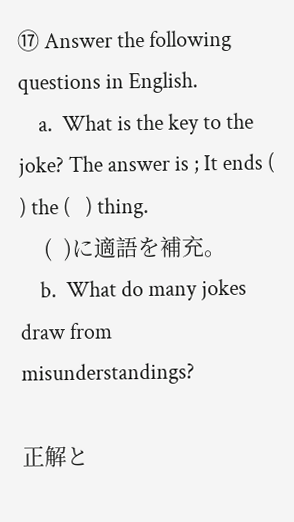⑰ Answer the following questions in English.
    a.  What is the key to the joke? The answer is ; It ends (  ) the (   ) thing.
    (  )に適語を補充。
    b.  What do many jokes draw from misunderstandings?

正解と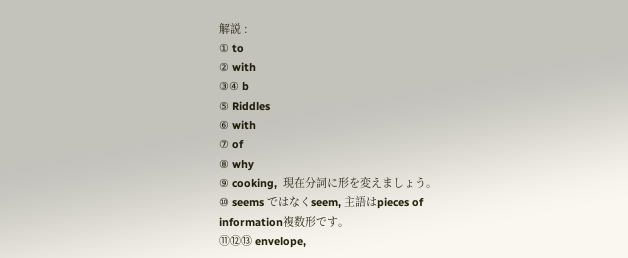解説 :
① to
② with
③④ b
⑤ Riddles
⑥ with
⑦ of
⑧ why
⑨ cooking,  現在分詞に形を変えましょう。
⑩ seems ではなくseem, 主語はpieces of information複数形です。
⑪⑫⑬ envelope,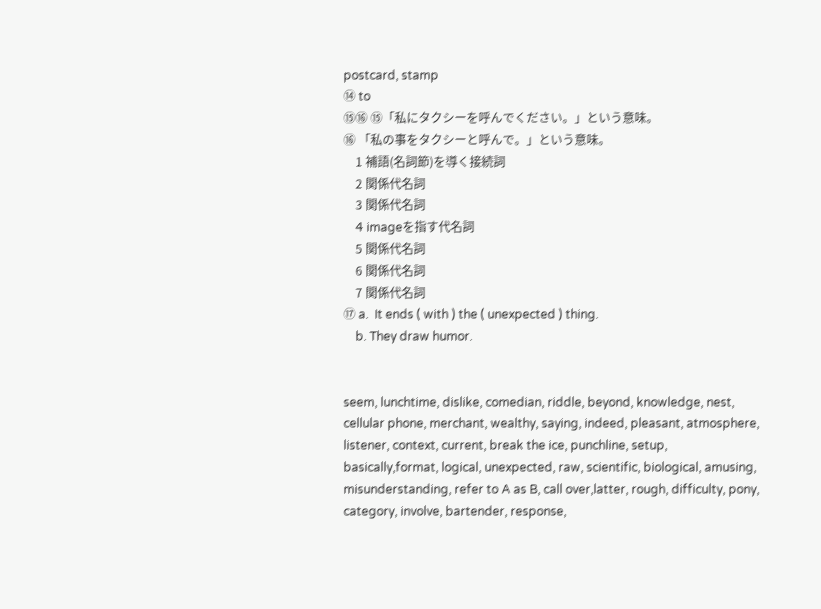postcard, stamp
⑭ to
⑮⑯ ⑮「私にタクシーを呼んでください。」という意味。
⑯ 「私の事をタクシーと呼んで。」という意味。
    1 補語(名詞節)を導く接続詞
    2 関係代名詞
    3 関係代名詞
    4 imageを指す代名詞
    5 関係代名詞
    6 関係代名詞
    7 関係代名詞
⑰ a.  It ends ( with ) the ( unexpected ) thing.
    b. They draw humor.


seem, lunchtime, dislike, comedian, riddle, beyond, knowledge, nest, cellular phone, merchant, wealthy, saying, indeed, pleasant, atmosphere, listener, context, current, break the ice, punchline, setup, basically,format, logical, unexpected, raw, scientific, biological, amusing, misunderstanding, refer to A as B, call over,latter, rough, difficulty, pony, category, involve, bartender, response,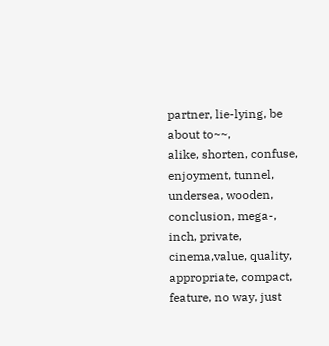partner, lie-lying, be about to~~,
alike, shorten, confuse, enjoyment, tunnel, undersea, wooden, conclusion, mega-, inch, private, cinema,value, quality, appropriate, compact, feature, no way, just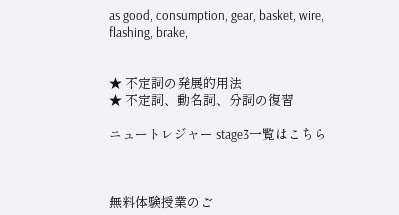as good, consumption, gear, basket, wire, flashing, brake,


★ 不定詞の発展的用法
★ 不定詞、動名詞、分詞の復習

ニュートレジャー stage3一覧はこちら



無料体験授業のご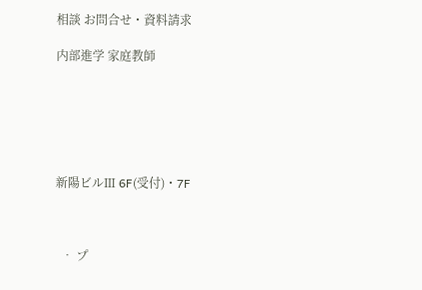相談 お問合せ・資料請求

内部進学 家庭教師






新陽ビルⅢ 6F(受付)・7F



  • プ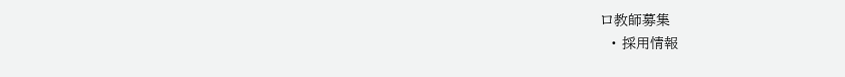ロ教師募集
  • 採用情報